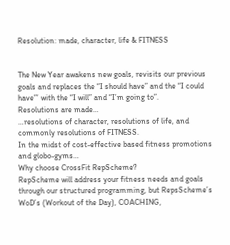Resolution: made, character, life & FITNESS


The New Year awakens new goals, revisits our previous goals and replaces the “I should have” and the “I could have”’ with the “I will” and “I’m going to”.
Resolutions are made…
…resolutions of character, resolutions of life, and commonly resolutions of FITNESS.
In the midst of cost-effective based fitness promotions and globo-gyms…
Why choose CrossFit RepScheme?
RepScheme will address your fitness needs and goals through our structured programming, but RepsScheme’s WoD’s (Workout of the Day), COACHING,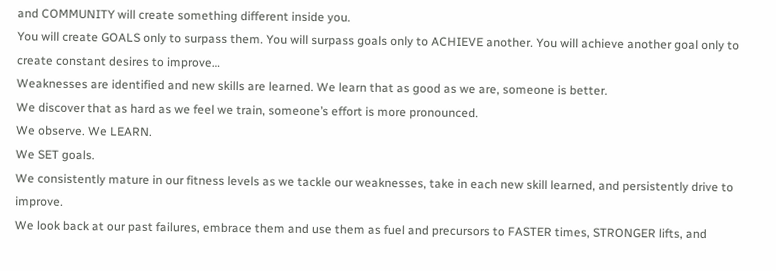and COMMUNITY will create something different inside you.
You will create GOALS only to surpass them. You will surpass goals only to ACHIEVE another. You will achieve another goal only to create constant desires to improve…
Weaknesses are identified and new skills are learned. We learn that as good as we are, someone is better.
We discover that as hard as we feel we train, someone’s effort is more pronounced.
We observe. We LEARN.
We SET goals.
We consistently mature in our fitness levels as we tackle our weaknesses, take in each new skill learned, and persistently drive to improve.
We look back at our past failures, embrace them and use them as fuel and precursors to FASTER times, STRONGER lifts, and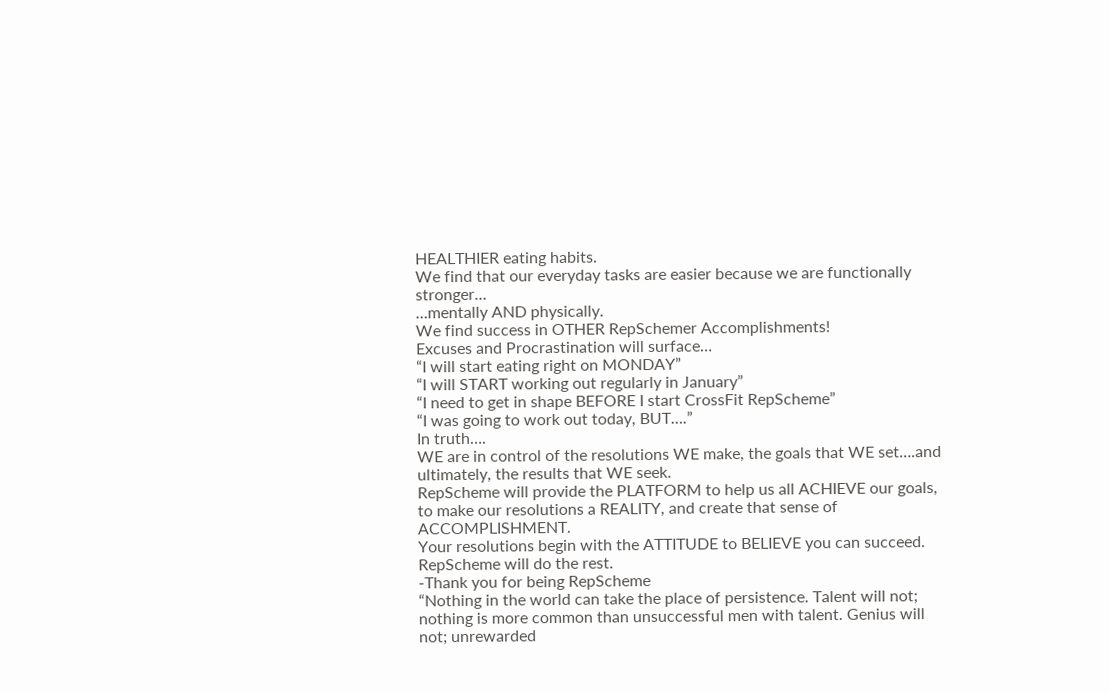HEALTHIER eating habits.
We find that our everyday tasks are easier because we are functionally stronger…
…mentally AND physically.
We find success in OTHER RepSchemer Accomplishments!
Excuses and Procrastination will surface…
“I will start eating right on MONDAY”
“I will START working out regularly in January”
“I need to get in shape BEFORE I start CrossFit RepScheme”
“I was going to work out today, BUT….”
In truth….
WE are in control of the resolutions WE make, the goals that WE set….and ultimately, the results that WE seek.
RepScheme will provide the PLATFORM to help us all ACHIEVE our goals, to make our resolutions a REALITY, and create that sense of ACCOMPLISHMENT.
Your resolutions begin with the ATTITUDE to BELIEVE you can succeed.
RepScheme will do the rest.
-Thank you for being RepScheme
“Nothing in the world can take the place of persistence. Talent will not; nothing is more common than unsuccessful men with talent. Genius will not; unrewarded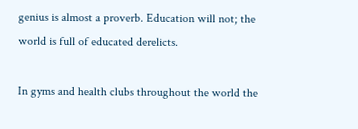genius is almost a proverb. Education will not; the world is full of educated derelicts.

In gyms and health clubs throughout the world the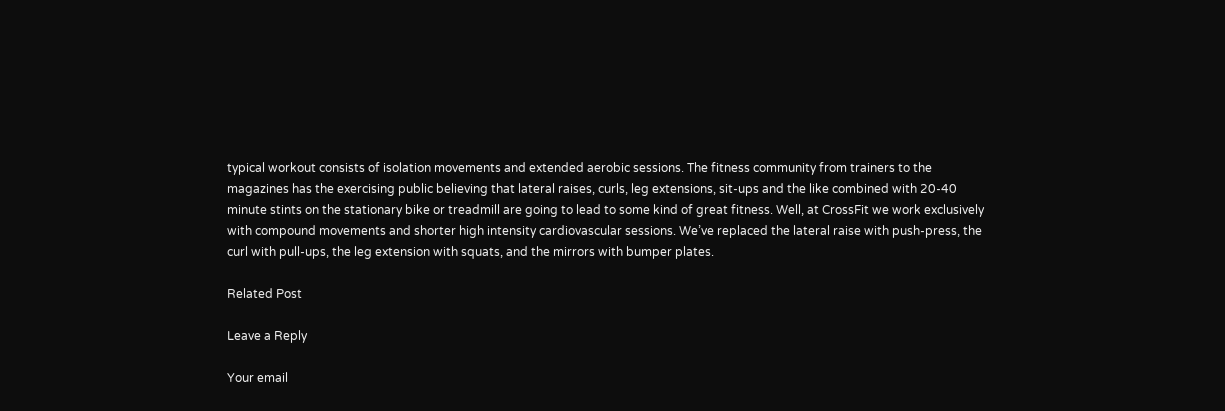typical workout consists of isolation movements and extended aerobic sessions. The fitness community from trainers to the magazines has the exercising public believing that lateral raises, curls, leg extensions, sit-ups and the like combined with 20-40 minute stints on the stationary bike or treadmill are going to lead to some kind of great fitness. Well, at CrossFit we work exclusively with compound movements and shorter high intensity cardiovascular sessions. We’ve replaced the lateral raise with push-press, the curl with pull-ups, the leg extension with squats, and the mirrors with bumper plates.

Related Post

Leave a Reply

Your email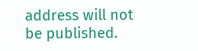address will not be published.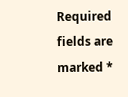Required fields are marked *